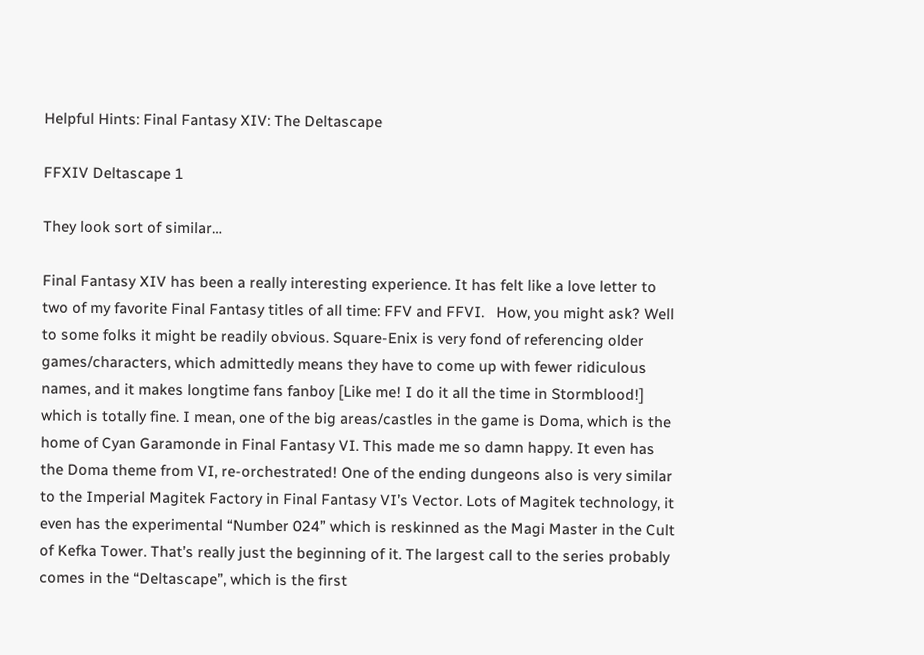Helpful Hints: Final Fantasy XIV: The Deltascape

FFXIV Deltascape 1

They look sort of similar…

Final Fantasy XIV has been a really interesting experience. It has felt like a love letter to two of my favorite Final Fantasy titles of all time: FFV and FFVI.   How, you might ask? Well to some folks it might be readily obvious. Square-Enix is very fond of referencing older games/characters, which admittedly means they have to come up with fewer ridiculous names, and it makes longtime fans fanboy [Like me! I do it all the time in Stormblood!] which is totally fine. I mean, one of the big areas/castles in the game is Doma, which is the home of Cyan Garamonde in Final Fantasy VI. This made me so damn happy. It even has the Doma theme from VI, re-orchestrated! One of the ending dungeons also is very similar to the Imperial Magitek Factory in Final Fantasy VI’s Vector. Lots of Magitek technology, it even has the experimental “Number 024” which is reskinned as the Magi Master in the Cult of Kefka Tower. That’s really just the beginning of it. The largest call to the series probably comes in the “Deltascape”, which is the first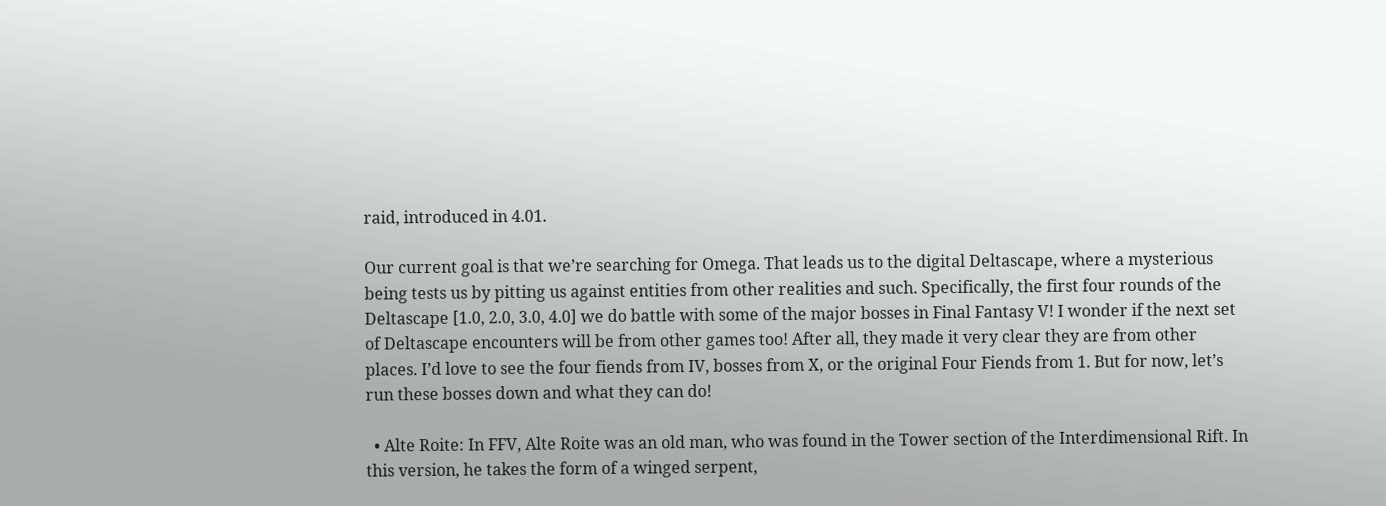raid, introduced in 4.01.

Our current goal is that we’re searching for Omega. That leads us to the digital Deltascape, where a mysterious being tests us by pitting us against entities from other realities and such. Specifically, the first four rounds of the Deltascape [1.0, 2.0, 3.0, 4.0] we do battle with some of the major bosses in Final Fantasy V! I wonder if the next set of Deltascape encounters will be from other games too! After all, they made it very clear they are from other places. I’d love to see the four fiends from IV, bosses from X, or the original Four Fiends from 1. But for now, let’s run these bosses down and what they can do!

  • Alte Roite: In FFV, Alte Roite was an old man, who was found in the Tower section of the Interdimensional Rift. In this version, he takes the form of a winged serpent,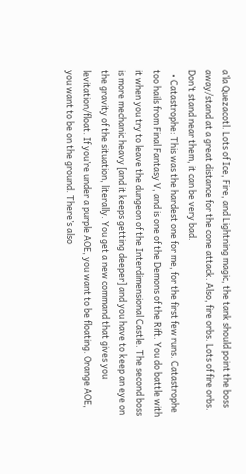a’la Quezacotl. Lots of Ice, Fire, and Lightning magic, the tank should point the boss away/stand at a great distance for the cone attack. Also, fire orbs. Lots of fire orbs. Don’t stand near them, it can be very bad.
  • Catastrophe: This was the hardest one for me, for the first few runs. Catastrophe too hails from Final Fantasy V, and is one of the Demons of the Rift. You do battle with it when you try to leave the dungeon of the Interdimensional Castle. The second boss is more mechanic heavy [and it keeps getting deeper] and you have to keep an eye on the gravity of the situation, literally. You get a new command that gives you levitation/float. If you’re under a purple AOE, you want to be floating. Orange AOE, you want to be on the ground. There’s also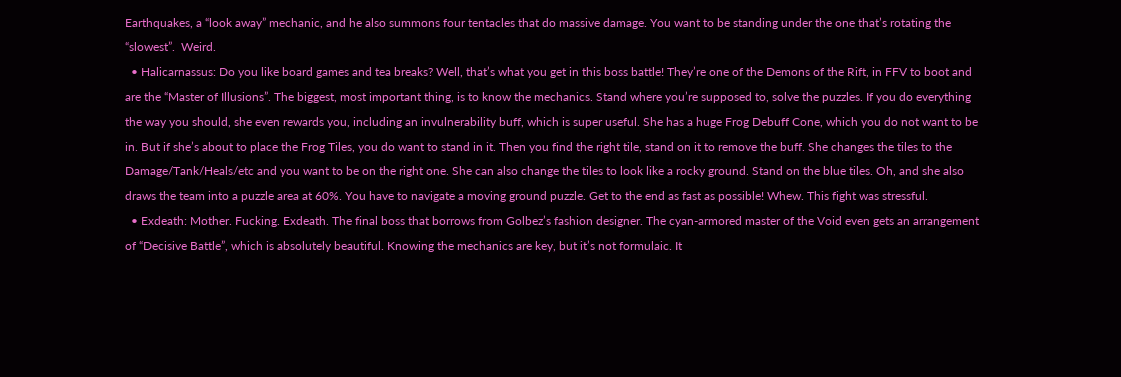Earthquakes, a “look away” mechanic, and he also summons four tentacles that do massive damage. You want to be standing under the one that’s rotating the “slowest”.  Weird.
  • Halicarnassus: Do you like board games and tea breaks? Well, that’s what you get in this boss battle! They’re one of the Demons of the Rift, in FFV to boot and are the “Master of Illusions”. The biggest, most important thing, is to know the mechanics. Stand where you’re supposed to, solve the puzzles. If you do everything the way you should, she even rewards you, including an invulnerability buff, which is super useful. She has a huge Frog Debuff Cone, which you do not want to be in. But if she’s about to place the Frog Tiles, you do want to stand in it. Then you find the right tile, stand on it to remove the buff. She changes the tiles to the Damage/Tank/Heals/etc and you want to be on the right one. She can also change the tiles to look like a rocky ground. Stand on the blue tiles. Oh, and she also draws the team into a puzzle area at 60%. You have to navigate a moving ground puzzle. Get to the end as fast as possible! Whew. This fight was stressful.
  • Exdeath: Mother. Fucking. Exdeath. The final boss that borrows from Golbez’s fashion designer. The cyan-armored master of the Void even gets an arrangement of “Decisive Battle”, which is absolutely beautiful. Knowing the mechanics are key, but it’s not formulaic. It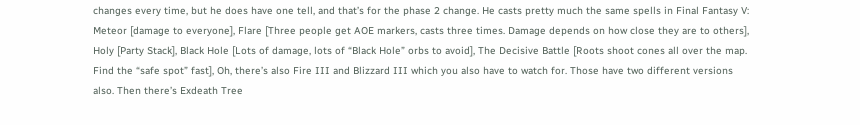changes every time, but he does have one tell, and that’s for the phase 2 change. He casts pretty much the same spells in Final Fantasy V: Meteor [damage to everyone], Flare [Three people get AOE markers, casts three times. Damage depends on how close they are to others], Holy [Party Stack], Black Hole [Lots of damage, lots of “Black Hole” orbs to avoid], The Decisive Battle [Roots shoot cones all over the map. Find the “safe spot” fast], Oh, there’s also Fire III and Blizzard III which you also have to watch for. Those have two different versions also. Then there’s Exdeath Tree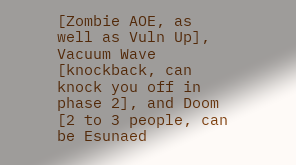[Zombie AOE, as well as Vuln Up], Vacuum Wave [knockback, can knock you off in phase 2], and Doom [2 to 3 people, can be Esunaed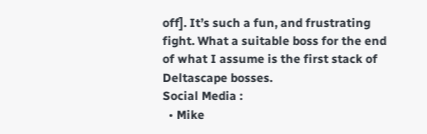off]. It’s such a fun, and frustrating fight. What a suitable boss for the end of what I assume is the first stack of Deltascape bosses.
Social Media :
  • Mike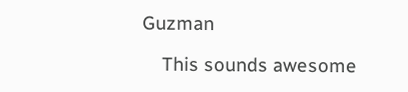Guzman

    This sounds awesome